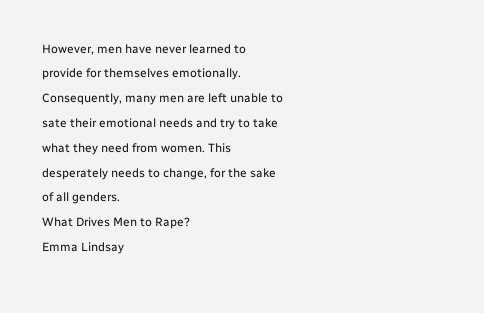However, men have never learned to provide for themselves emotionally. Consequently, many men are left unable to sate their emotional needs and try to take what they need from women. This desperately needs to change, for the sake of all genders.
What Drives Men to Rape?
Emma Lindsay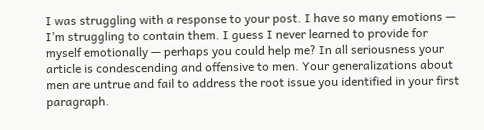I was struggling with a response to your post. I have so many emotions — I’m struggling to contain them. I guess I never learned to provide for myself emotionally — perhaps you could help me? In all seriousness your article is condescending and offensive to men. Your generalizations about men are untrue and fail to address the root issue you identified in your first paragraph.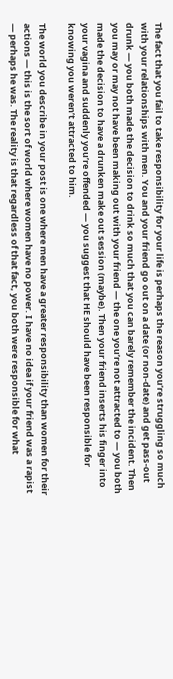The fact that you fail to take responsibility for your life is perhaps the reason you’re struggling so much with your relationships with men. You and your friend go out on a date (or non-date) and get pass-out drunk — you both made the decision to drink so much that you can barely remember the incident. Then you may or may not have been making out with your friend — the one you’re not attracted to — you both made the decision to have a drunken make out session (maybe). Then your friend inserts his finger into your vagina and suddenly you’re offended — you suggest that HE should have been responsible for knowing you weren’t attracted to him.

The world you describe in your post is one where men have a greater responsibility than women for their actions — this is the sort of world where women have no power. I have no idea if your friend was a rapist — perhaps he was. The reality is that regardless of that fact, you both were responsible for what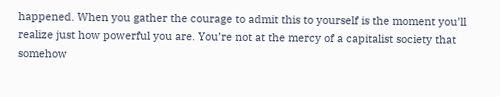happened. When you gather the courage to admit this to yourself is the moment you’ll realize just how powerful you are. You’re not at the mercy of a capitalist society that somehow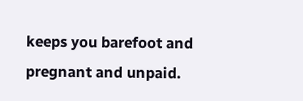keeps you barefoot and pregnant and unpaid.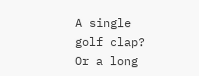A single golf clap? Or a long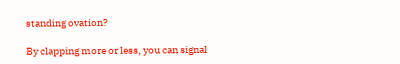standing ovation?

By clapping more or less, you can signal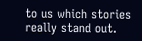to us which stories really stand out.